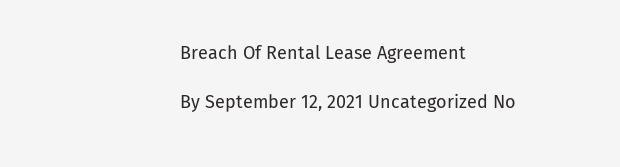Breach Of Rental Lease Agreement

By September 12, 2021 Uncategorized No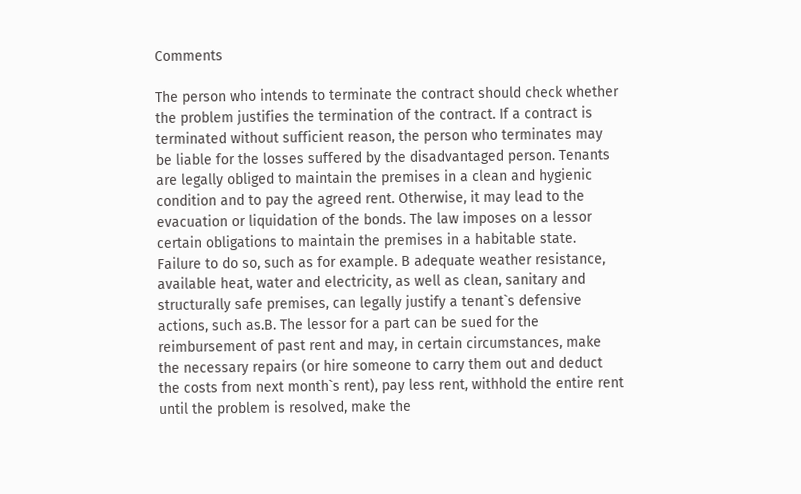Comments

The person who intends to terminate the contract should check whether the problem justifies the termination of the contract. If a contract is terminated without sufficient reason, the person who terminates may be liable for the losses suffered by the disadvantaged person. Tenants are legally obliged to maintain the premises in a clean and hygienic condition and to pay the agreed rent. Otherwise, it may lead to the evacuation or liquidation of the bonds. The law imposes on a lessor certain obligations to maintain the premises in a habitable state. Failure to do so, such as for example. B adequate weather resistance, available heat, water and electricity, as well as clean, sanitary and structurally safe premises, can legally justify a tenant`s defensive actions, such as.B. The lessor for a part can be sued for the reimbursement of past rent and may, in certain circumstances, make the necessary repairs (or hire someone to carry them out and deduct the costs from next month`s rent), pay less rent, withhold the entire rent until the problem is resolved, make the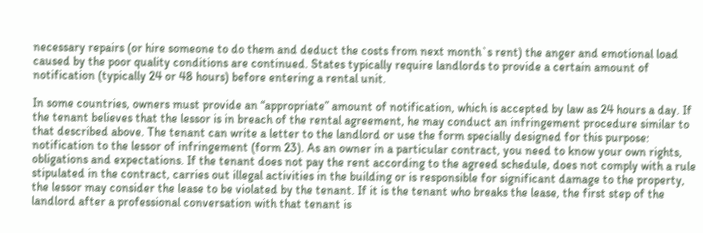necessary repairs (or hire someone to do them and deduct the costs from next month`s rent) the anger and emotional load caused by the poor quality conditions are continued. States typically require landlords to provide a certain amount of notification (typically 24 or 48 hours) before entering a rental unit.

In some countries, owners must provide an “appropriate” amount of notification, which is accepted by law as 24 hours a day. If the tenant believes that the lessor is in breach of the rental agreement, he may conduct an infringement procedure similar to that described above. The tenant can write a letter to the landlord or use the form specially designed for this purpose: notification to the lessor of infringement (form 23). As an owner in a particular contract, you need to know your own rights, obligations and expectations. If the tenant does not pay the rent according to the agreed schedule, does not comply with a rule stipulated in the contract, carries out illegal activities in the building or is responsible for significant damage to the property, the lessor may consider the lease to be violated by the tenant. If it is the tenant who breaks the lease, the first step of the landlord after a professional conversation with that tenant is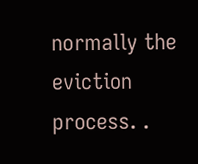normally the eviction process. .